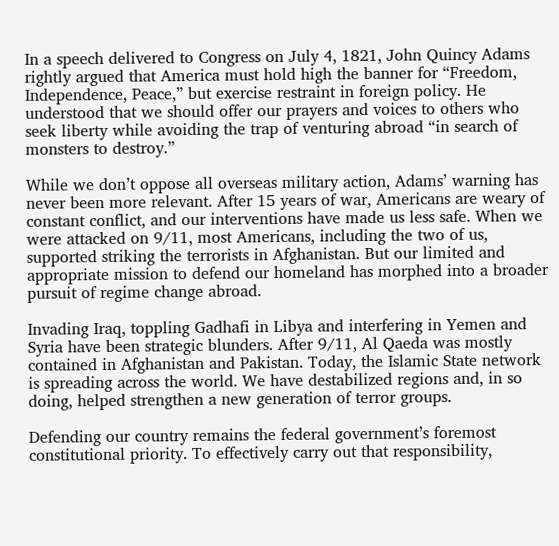In a speech delivered to Congress on July 4, 1821, John Quincy Adams rightly argued that America must hold high the banner for “Freedom, Independence, Peace,” but exercise restraint in foreign policy. He understood that we should offer our prayers and voices to others who seek liberty while avoiding the trap of venturing abroad “in search of monsters to destroy.”

While we don’t oppose all overseas military action, Adams’ warning has never been more relevant. After 15 years of war, Americans are weary of constant conflict, and our interventions have made us less safe. When we were attacked on 9/11, most Americans, including the two of us, supported striking the terrorists in Afghanistan. But our limited and appropriate mission to defend our homeland has morphed into a broader pursuit of regime change abroad.

Invading Iraq, toppling Gadhafi in Libya and interfering in Yemen and Syria have been strategic blunders. After 9/11, Al Qaeda was mostly contained in Afghanistan and Pakistan. Today, the Islamic State network is spreading across the world. We have destabilized regions and, in so doing, helped strengthen a new generation of terror groups.

Defending our country remains the federal government’s foremost constitutional priority. To effectively carry out that responsibility,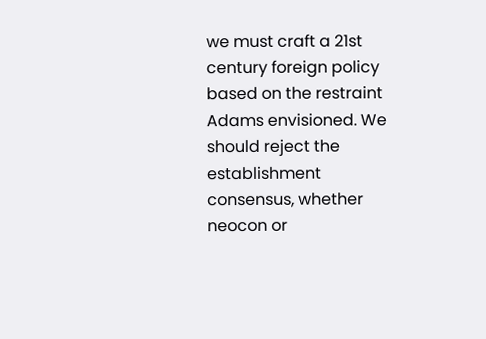we must craft a 21st century foreign policy based on the restraint Adams envisioned. We should reject the establishment consensus, whether neocon or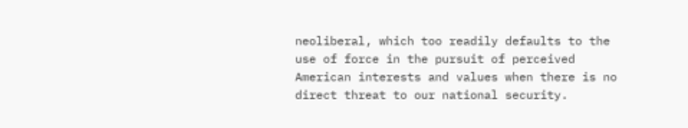neoliberal, which too readily defaults to the use of force in the pursuit of perceived American interests and values when there is no direct threat to our national security.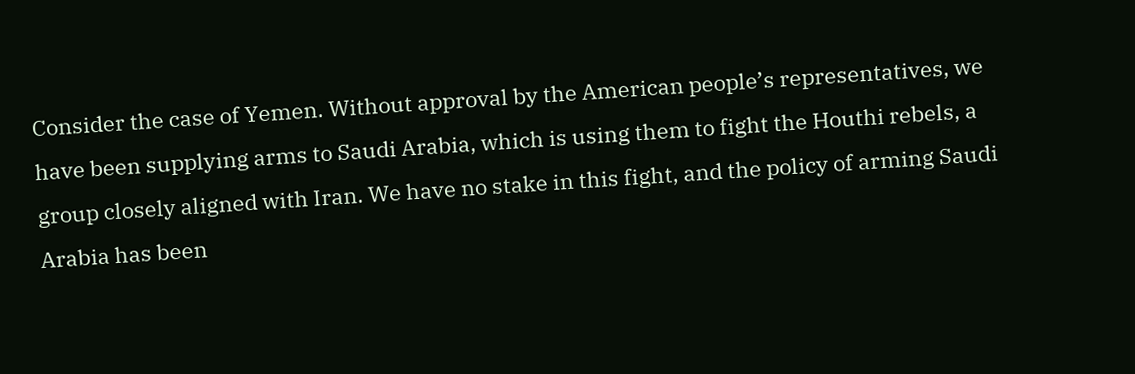Consider the case of Yemen. Without approval by the American people’s representatives, we have been supplying arms to Saudi Arabia, which is using them to fight the Houthi rebels, a group closely aligned with Iran. We have no stake in this fight, and the policy of arming Saudi Arabia has been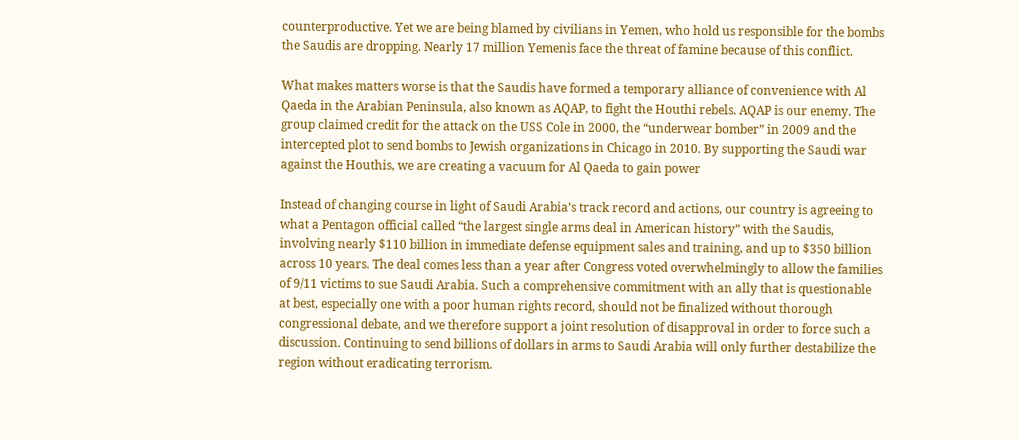counterproductive. Yet we are being blamed by civilians in Yemen, who hold us responsible for the bombs the Saudis are dropping. Nearly 17 million Yemenis face the threat of famine because of this conflict.

What makes matters worse is that the Saudis have formed a temporary alliance of convenience with Al Qaeda in the Arabian Peninsula, also known as AQAP, to fight the Houthi rebels. AQAP is our enemy. The group claimed credit for the attack on the USS Cole in 2000, the “underwear bomber” in 2009 and the intercepted plot to send bombs to Jewish organizations in Chicago in 2010. By supporting the Saudi war against the Houthis, we are creating a vacuum for Al Qaeda to gain power

Instead of changing course in light of Saudi Arabia’s track record and actions, our country is agreeing to what a Pentagon official called “the largest single arms deal in American history” with the Saudis, involving nearly $110 billion in immediate defense equipment sales and training, and up to $350 billion across 10 years. The deal comes less than a year after Congress voted overwhelmingly to allow the families of 9/11 victims to sue Saudi Arabia. Such a comprehensive commitment with an ally that is questionable at best, especially one with a poor human rights record, should not be finalized without thorough congressional debate, and we therefore support a joint resolution of disapproval in order to force such a discussion. Continuing to send billions of dollars in arms to Saudi Arabia will only further destabilize the region without eradicating terrorism.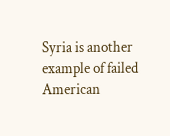Syria is another example of failed American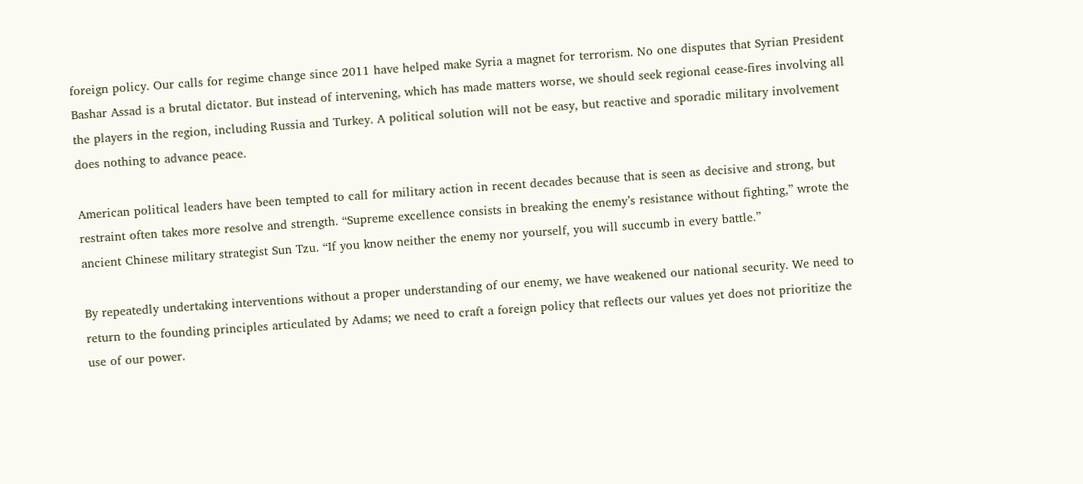foreign policy. Our calls for regime change since 2011 have helped make Syria a magnet for terrorism. No one disputes that Syrian President Bashar Assad is a brutal dictator. But instead of intervening, which has made matters worse, we should seek regional cease-fires involving all the players in the region, including Russia and Turkey. A political solution will not be easy, but reactive and sporadic military involvement does nothing to advance peace.

American political leaders have been tempted to call for military action in recent decades because that is seen as decisive and strong, but restraint often takes more resolve and strength. “Supreme excellence consists in breaking the enemy’s resistance without fighting,” wrote the ancient Chinese military strategist Sun Tzu. “If you know neither the enemy nor yourself, you will succumb in every battle.”

By repeatedly undertaking interventions without a proper understanding of our enemy, we have weakened our national security. We need to return to the founding principles articulated by Adams; we need to craft a foreign policy that reflects our values yet does not prioritize the use of our power.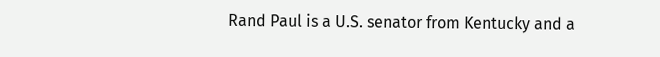Rand Paul is a U.S. senator from Kentucky and a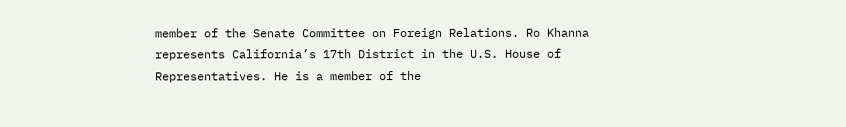member of the Senate Committee on Foreign Relations. Ro Khanna represents California’s 17th District in the U.S. House of Representatives. He is a member of the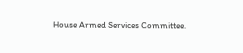House Armed Services Committee.